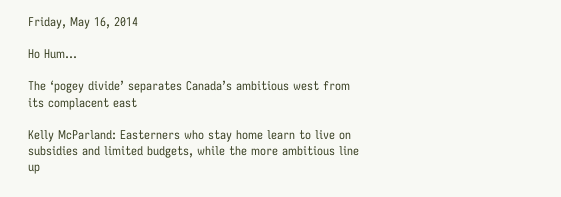Friday, May 16, 2014

Ho Hum...

The ‘pogey divide’ separates Canada’s ambitious west from its complacent east

Kelly McParland: Easterners who stay home learn to live on subsidies and limited budgets, while the more ambitious line up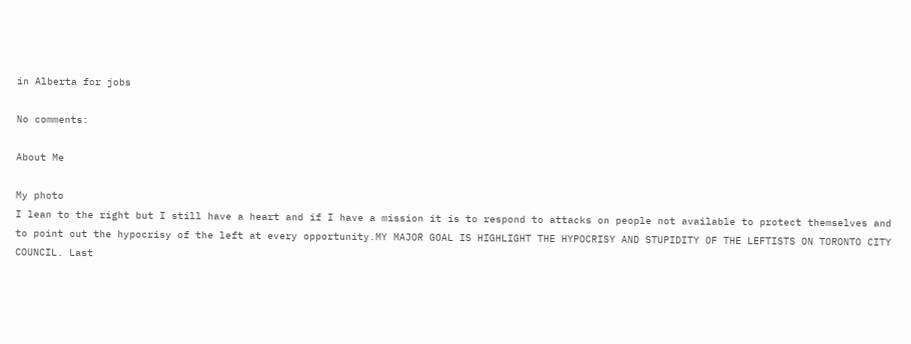in Alberta for jobs

No comments:

About Me

My photo
I lean to the right but I still have a heart and if I have a mission it is to respond to attacks on people not available to protect themselves and to point out the hypocrisy of the left at every opportunity.MY MAJOR GOAL IS HIGHLIGHT THE HYPOCRISY AND STUPIDITY OF THE LEFTISTS ON TORONTO CITY COUNCIL. Last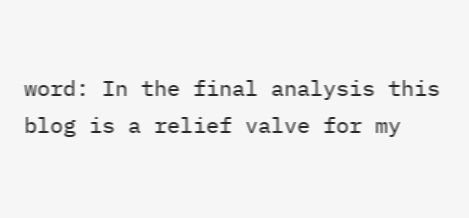word: In the final analysis this blog is a relief valve for my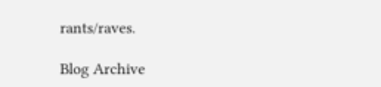rants/raves.

Blog Archive